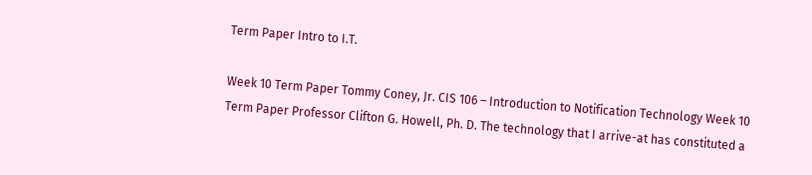Term Paper Intro to I.T.

Week 10 Term Paper Tommy Coney, Jr. CIS 106 – Introduction to Notification Technology Week 10 Term Paper Professor Clifton G. Howell, Ph. D. The technology that I arrive-at has constituted a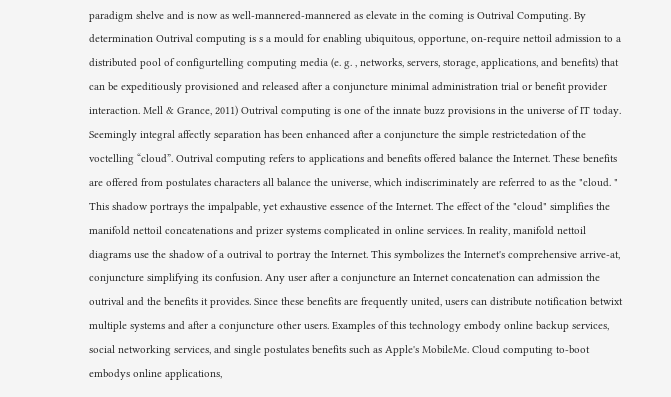paradigm shelve and is now as well-mannered-mannered as elevate in the coming is Outrival Computing. By determination Outrival computing is s a mould for enabling ubiquitous, opportune, on-require nettoil admission to a distributed pool of configurtelling computing media (e. g. , networks, servers, storage, applications, and benefits) that can be expeditiously provisioned and released after a conjuncture minimal administration trial or benefit provider interaction. Mell & Grance, 2011) Outrival computing is one of the innate buzz provisions in the universe of IT today. Seemingly integral affectly separation has been enhanced after a conjuncture the simple restrictedation of the voctelling “cloud”. Outrival computing refers to applications and benefits offered balance the Internet. These benefits are offered from postulates characters all balance the universe, which indiscriminately are referred to as the "cloud. " This shadow portrays the impalpable, yet exhaustive essence of the Internet. The effect of the "cloud" simplifies the manifold nettoil concatenations and prizer systems complicated in online services. In reality, manifold nettoil diagrams use the shadow of a outrival to portray the Internet. This symbolizes the Internet's comprehensive arrive-at, conjuncture simplifying its confusion. Any user after a conjuncture an Internet concatenation can admission the outrival and the benefits it provides. Since these benefits are frequently united, users can distribute notification betwixt multiple systems and after a conjuncture other users. Examples of this technology embody online backup services, social networking services, and single postulates benefits such as Apple's MobileMe. Cloud computing to-boot embodys online applications,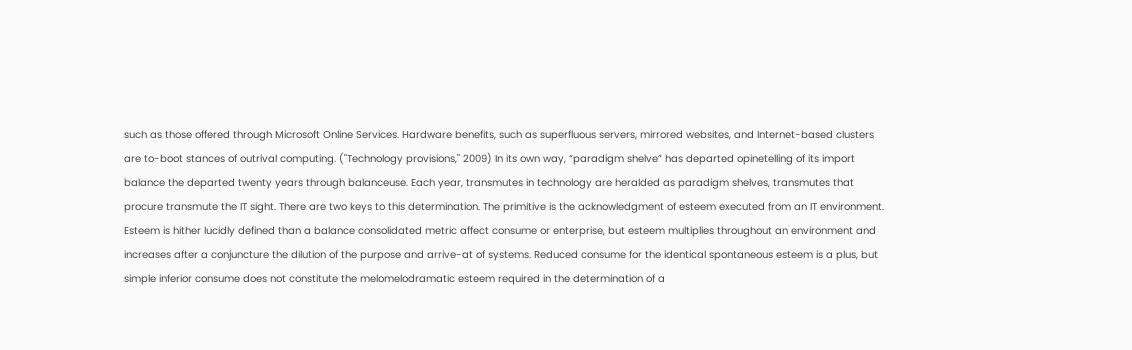such as those offered through Microsoft Online Services. Hardware benefits, such as superfluous servers, mirrored websites, and Internet-based clusters are to-boot stances of outrival computing. ("Technology provisions," 2009) In its own way, “paradigm shelve” has departed opinetelling of its import balance the departed twenty years through balanceuse. Each year, transmutes in technology are heralded as paradigm shelves, transmutes that procure transmute the IT sight. There are two keys to this determination. The primitive is the acknowledgment of esteem executed from an IT environment. Esteem is hither lucidly defined than a balance consolidated metric affect consume or enterprise, but esteem multiplies throughout an environment and increases after a conjuncture the dilution of the purpose and arrive-at of systems. Reduced consume for the identical spontaneous esteem is a plus, but simple inferior consume does not constitute the melomelodramatic esteem required in the determination of a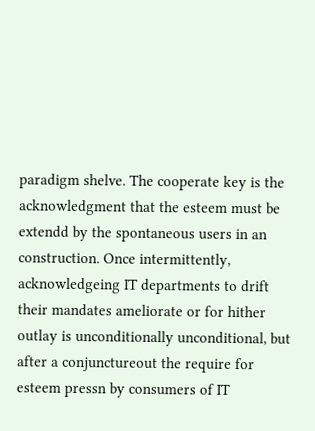paradigm shelve. The cooperate key is the acknowledgment that the esteem must be extendd by the spontaneous users in an construction. Once intermittently, acknowledgeing IT departments to drift their mandates ameliorate or for hither outlay is unconditionally unconditional, but after a conjunctureout the require for esteem pressn by consumers of IT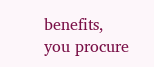benefits, you procure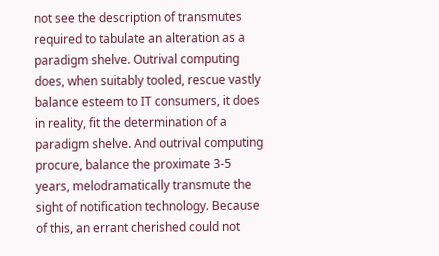not see the description of transmutes required to tabulate an alteration as a paradigm shelve. Outrival computing does, when suitably tooled, rescue vastly balance esteem to IT consumers, it does in reality, fit the determination of a paradigm shelve. And outrival computing procure, balance the proximate 3-5 years, melodramatically transmute the sight of notification technology. Because of this, an errant cherished could not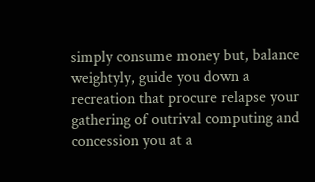simply consume money but, balance weightyly, guide you down a recreation that procure relapse your gathering of outrival computing and concession you at a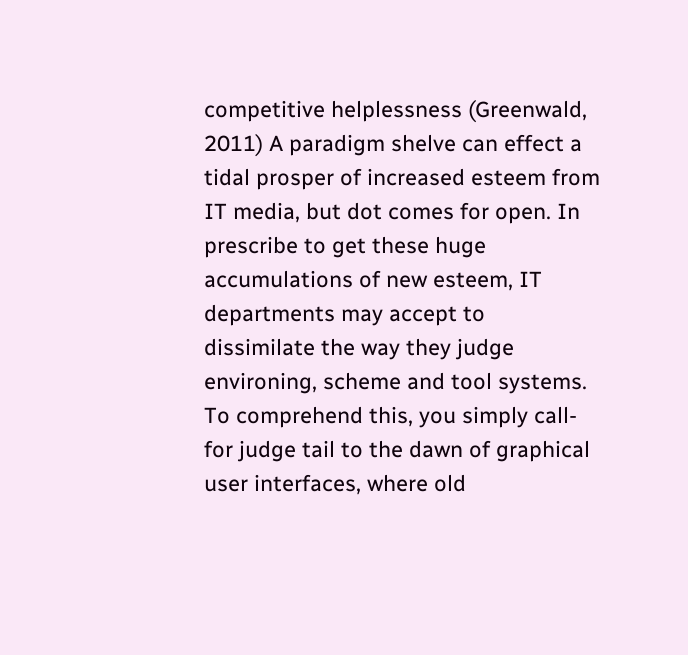competitive helplessness (Greenwald, 2011) A paradigm shelve can effect a tidal prosper of increased esteem from IT media, but dot comes for open. In prescribe to get these huge accumulations of new esteem, IT departments may accept to dissimilate the way they judge environing, scheme and tool systems. To comprehend this, you simply call-for judge tail to the dawn of graphical user interfaces, where old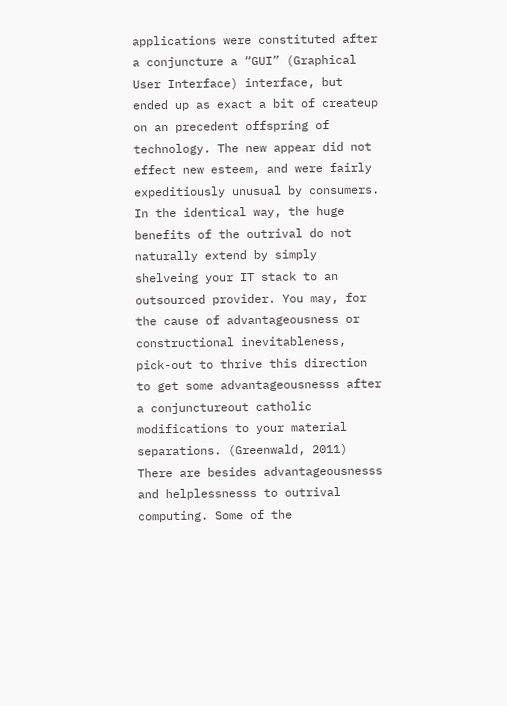applications were constituted after a conjuncture a “GUI” (Graphical User Interface) interface, but ended up as exact a bit of createup on an precedent offspring of technology. The new appear did not effect new esteem, and were fairly expeditiously unusual by consumers. In the identical way, the huge benefits of the outrival do not naturally extend by simply shelveing your IT stack to an outsourced provider. You may, for the cause of advantageousness or constructional inevitableness, pick-out to thrive this direction to get some advantageousnesss after a conjunctureout catholic modifications to your material separations. (Greenwald, 2011) There are besides advantageousnesss and helplessnesss to outrival computing. Some of the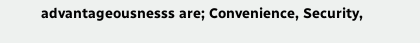advantageousnesss are; Convenience, Security,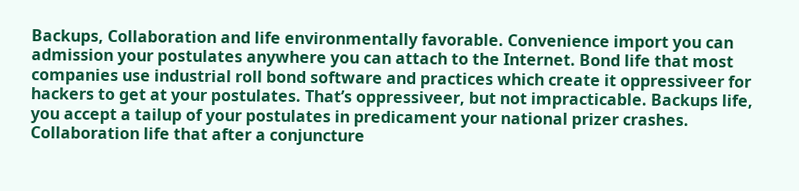Backups, Collaboration and life environmentally favorable. Convenience import you can admission your postulates anywhere you can attach to the Internet. Bond life that most companies use industrial roll bond software and practices which create it oppressiveer for hackers to get at your postulates. That’s oppressiveer, but not impracticable. Backups life, you accept a tailup of your postulates in predicament your national prizer crashes. Collaboration life that after a conjuncture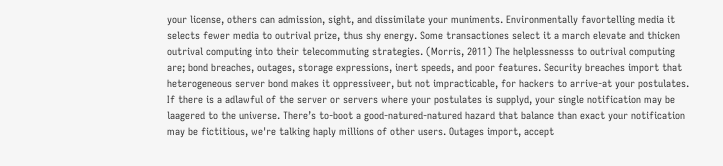your license, others can admission, sight, and dissimilate your muniments. Environmentally favortelling media it selects fewer media to outrival prize, thus shy energy. Some transactiones select it a march elevate and thicken outrival computing into their telecommuting strategies. (Morris, 2011) The helplessnesss to outrival computing are; bond breaches, outages, storage expressions, inert speeds, and poor features. Security breaches import that heterogeneous server bond makes it oppressiveer, but not impracticable, for hackers to arrive-at your postulates. If there is a adlawful of the server or servers where your postulates is supplyd, your single notification may be laagered to the universe. There’s to-boot a good-natured-natured hazard that balance than exact your notification may be fictitious, we're talking haply millions of other users. Outages import, accept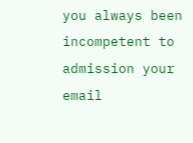you always been incompetent to admission your email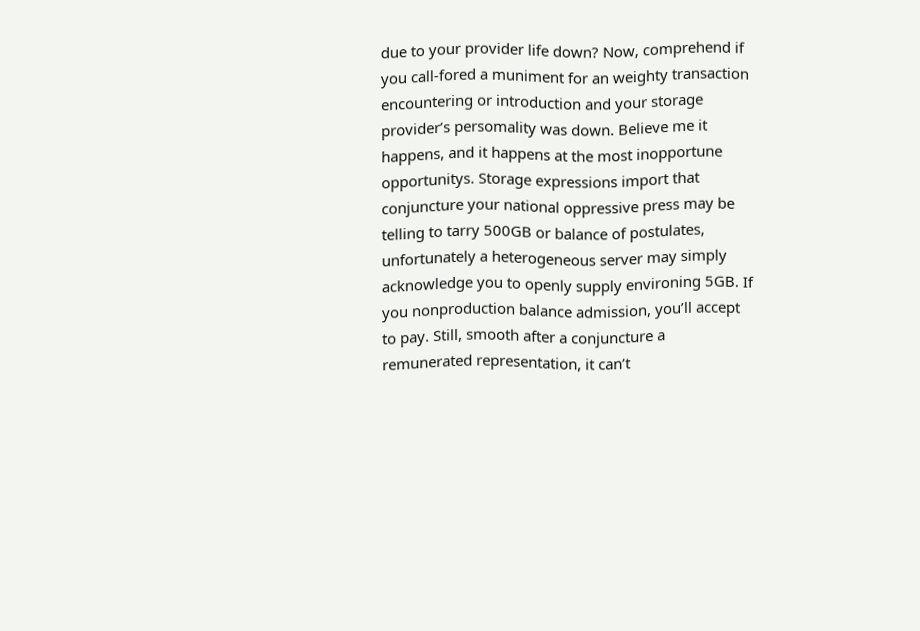due to your provider life down? Now, comprehend if you call-fored a muniment for an weighty transaction encountering or introduction and your storage provider’s persomality was down. Believe me it happens, and it happens at the most inopportune opportunitys. Storage expressions import that conjuncture your national oppressive press may be telling to tarry 500GB or balance of postulates, unfortunately a heterogeneous server may simply acknowledge you to openly supply environing 5GB. If you nonproduction balance admission, you’ll accept to pay. Still, smooth after a conjuncture a remunerated representation, it can’t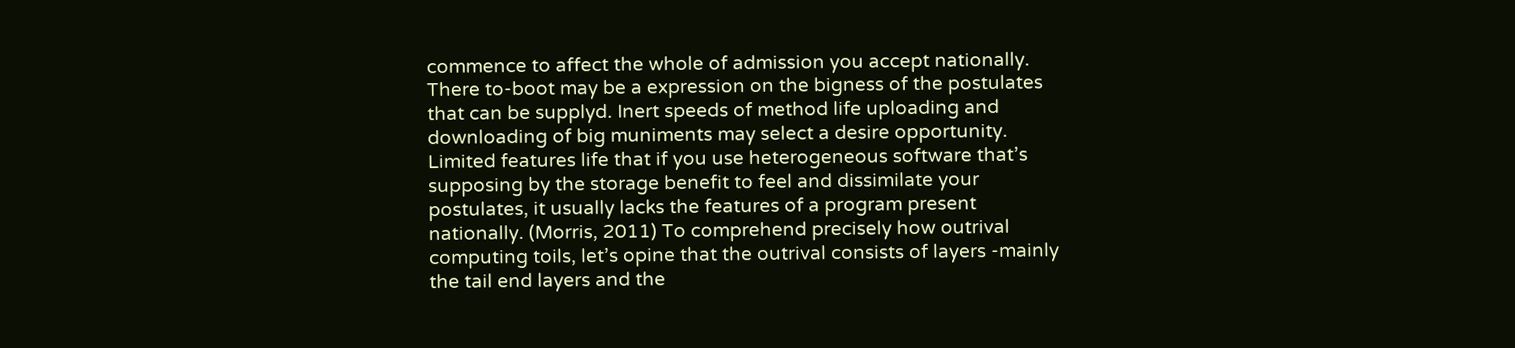commence to affect the whole of admission you accept nationally. There to-boot may be a expression on the bigness of the postulates that can be supplyd. Inert speeds of method life uploading and downloading of big muniments may select a desire opportunity. Limited features life that if you use heterogeneous software that’s supposing by the storage benefit to feel and dissimilate your postulates, it usually lacks the features of a program present nationally. (Morris, 2011) To comprehend precisely how outrival computing toils, let’s opine that the outrival consists of layers -mainly the tail end layers and the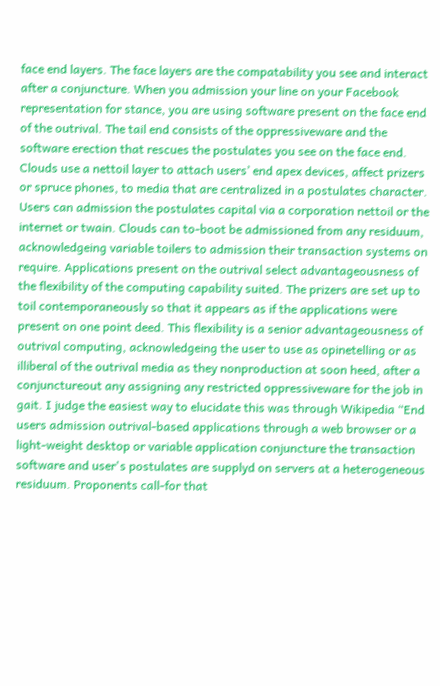face end layers. The face layers are the compatability you see and interact after a conjuncture. When you admission your line on your Facebook representation for stance, you are using software present on the face end of the outrival. The tail end consists of the oppressiveware and the software erection that rescues the postulates you see on the face end. Clouds use a nettoil layer to attach users’ end apex devices, affect prizers or spruce phones, to media that are centralized in a postulates character. Users can admission the postulates capital via a corporation nettoil or the internet or twain. Clouds can to-boot be admissioned from any residuum, acknowledgeing variable toilers to admission their transaction systems on require. Applications present on the outrival select advantageousness of the flexibility of the computing capability suited. The prizers are set up to toil contemporaneously so that it appears as if the applications were present on one point deed. This flexibility is a senior advantageousness of outrival computing, acknowledgeing the user to use as opinetelling or as illiberal of the outrival media as they nonproduction at soon heed, after a conjunctureout any assigning any restricted oppressiveware for the job in gait. I judge the easiest way to elucidate this was through Wikipedia “End users admission outrival-based applications through a web browser or a light-weight desktop or variable application conjuncture the transaction software and user's postulates are supplyd on servers at a heterogeneous residuum. Proponents call-for that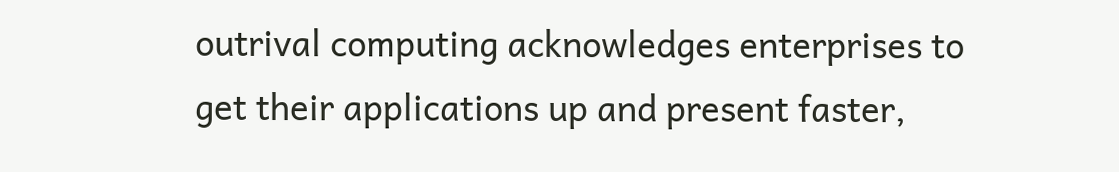outrival computing acknowledges enterprises to get their applications up and present faster,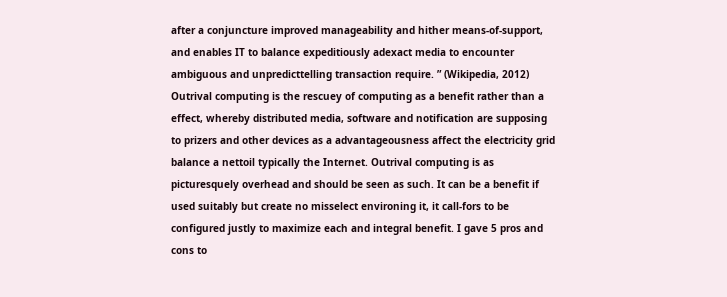after a conjuncture improved manageability and hither means-of-support, and enables IT to balance expeditiously adexact media to encounter ambiguous and unpredicttelling transaction require. ” (Wikipedia, 2012) Outrival computing is the rescuey of computing as a benefit rather than a effect, whereby distributed media, software and notification are supposing to prizers and other devices as a advantageousness affect the electricity grid balance a nettoil typically the Internet. Outrival computing is as picturesquely overhead and should be seen as such. It can be a benefit if used suitably but create no misselect environing it, it call-fors to be configured justly to maximize each and integral benefit. I gave 5 pros and cons to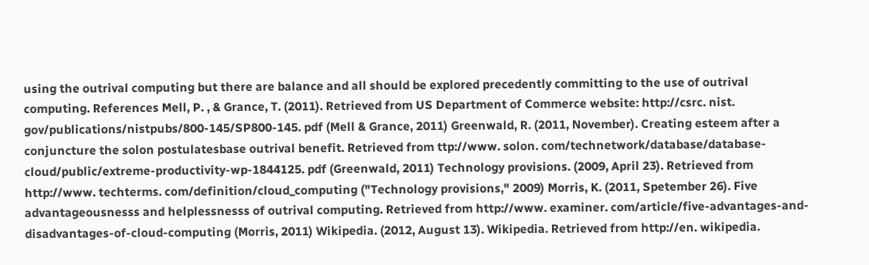using the outrival computing but there are balance and all should be explored precedently committing to the use of outrival computing. References Mell, P. , & Grance, T. (2011). Retrieved from US Department of Commerce website: http://csrc. nist. gov/publications/nistpubs/800-145/SP800-145. pdf (Mell & Grance, 2011) Greenwald, R. (2011, November). Creating esteem after a conjuncture the solon postulatesbase outrival benefit. Retrieved from ttp://www. solon. com/technetwork/database/database-cloud/public/extreme-productivity-wp-1844125. pdf (Greenwald, 2011) Technology provisions. (2009, April 23). Retrieved from http://www. techterms. com/definition/cloud_computing ("Technology provisions," 2009) Morris, K. (2011, Spetember 26). Five advantageousnesss and helplessnesss of outrival computing. Retrieved from http://www. examiner. com/article/five-advantages-and-disadvantages-of-cloud-computing (Morris, 2011) Wikipedia. (2012, August 13). Wikipedia. Retrieved from http://en. wikipedia.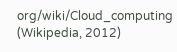org/wiki/Cloud_computing (Wikipedia, 2012)